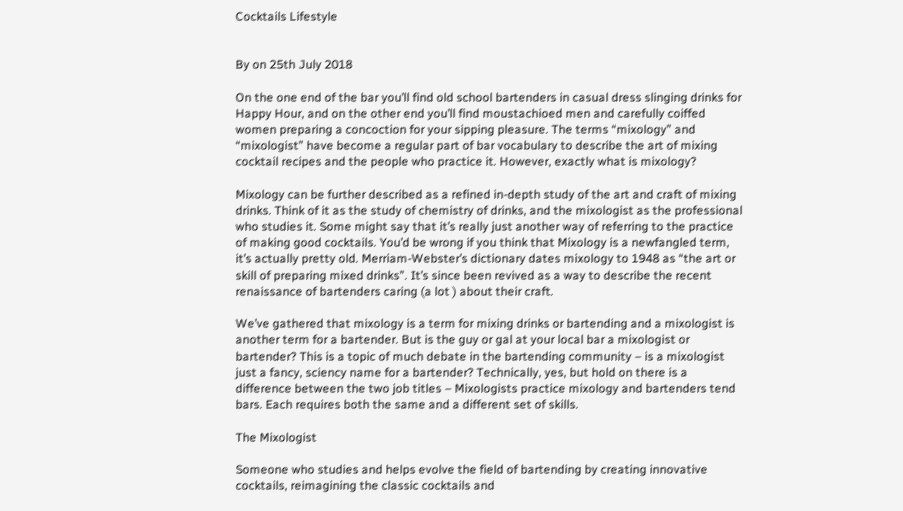Cocktails Lifestyle


By on 25th July 2018

On the one end of the bar you’ll find old school bartenders in casual dress slinging drinks for Happy Hour, and on the other end you’ll find moustachioed men and carefully coiffed women preparing a concoction for your sipping pleasure. The terms “mixology” and “mixologist” have become a regular part of bar vocabulary to describe the art of mixing cocktail recipes and the people who practice it. However, exactly what is mixology?

Mixology can be further described as a refined in-depth study of the art and craft of mixing drinks. Think of it as the study of chemistry of drinks, and the mixologist as the professional who studies it. Some might say that it’s really just another way of referring to the practice of making good cocktails. You’d be wrong if you think that Mixology is a newfangled term, it’s actually pretty old. Merriam-Webster’s dictionary dates mixology to 1948 as “the art or skill of preparing mixed drinks”. It’s since been revived as a way to describe the recent renaissance of bartenders caring (a lot ) about their craft.

We’ve gathered that mixology is a term for mixing drinks or bartending and a mixologist is another term for a bartender. But is the guy or gal at your local bar a mixologist or bartender? This is a topic of much debate in the bartending community – is a mixologist just a fancy, sciency name for a bartender? Technically, yes, but hold on there is a difference between the two job titles – Mixologists practice mixology and bartenders tend bars. Each requires both the same and a different set of skills.

The Mixologist

Someone who studies and helps evolve the field of bartending by creating innovative cocktails, reimagining the classic cocktails and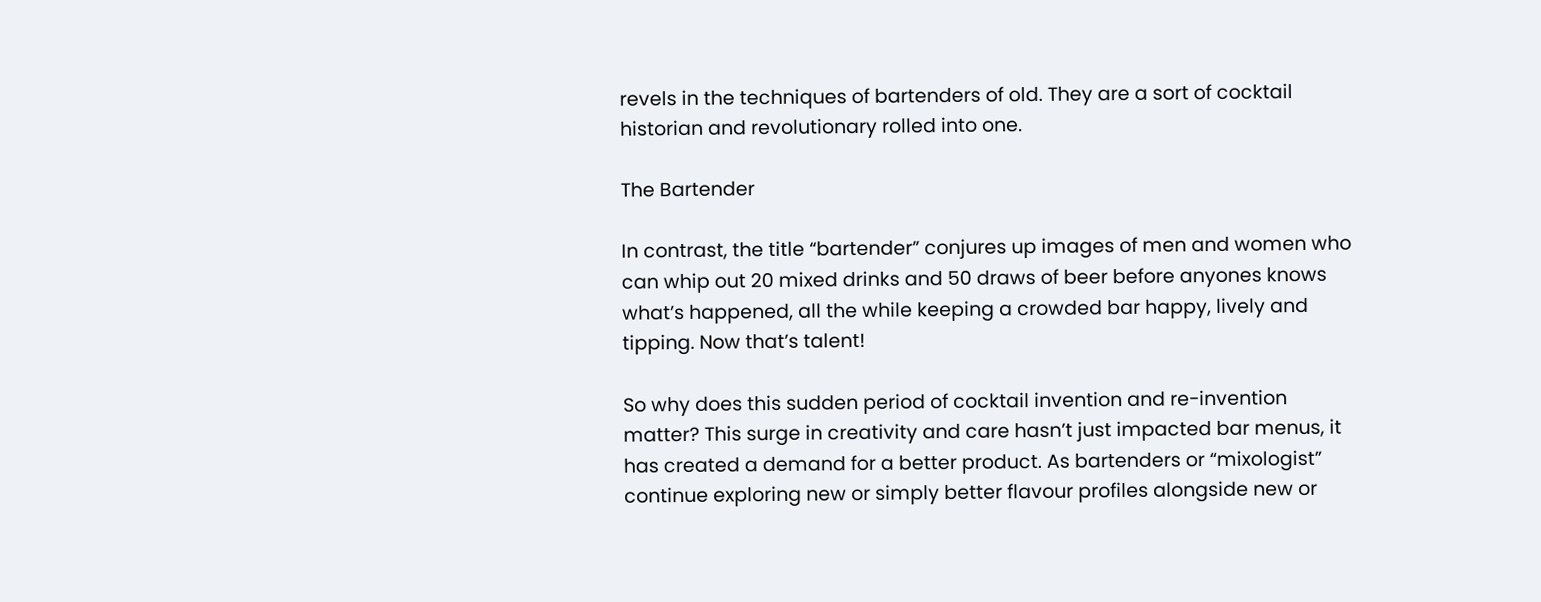revels in the techniques of bartenders of old. They are a sort of cocktail historian and revolutionary rolled into one.

The Bartender

In contrast, the title “bartender” conjures up images of men and women who can whip out 20 mixed drinks and 50 draws of beer before anyones knows what’s happened, all the while keeping a crowded bar happy, lively and tipping. Now that’s talent!

So why does this sudden period of cocktail invention and re-invention matter? This surge in creativity and care hasn’t just impacted bar menus, it has created a demand for a better product. As bartenders or “mixologist” continue exploring new or simply better flavour profiles alongside new or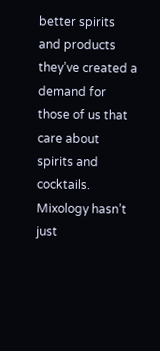better spirits and products they’ve created a demand for those of us that care about spirits and cocktails. Mixology hasn’t just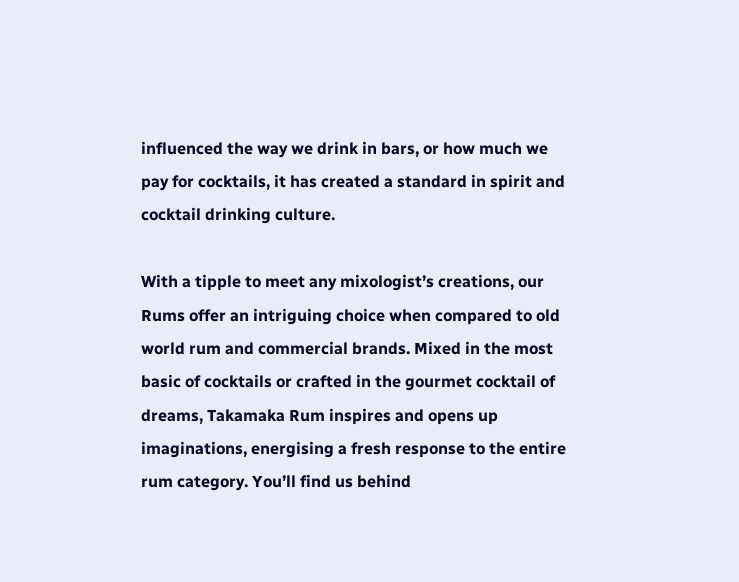influenced the way we drink in bars, or how much we pay for cocktails, it has created a standard in spirit and cocktail drinking culture.

With a tipple to meet any mixologist’s creations, our Rums offer an intriguing choice when compared to old world rum and commercial brands. Mixed in the most basic of cocktails or crafted in the gourmet cocktail of dreams, Takamaka Rum inspires and opens up imaginations, energising a fresh response to the entire rum category. You’ll find us behind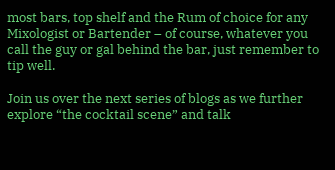most bars, top shelf and the Rum of choice for any Mixologist or Bartender – of course, whatever you call the guy or gal behind the bar, just remember to tip well.

Join us over the next series of blogs as we further explore “the cocktail scene” and talk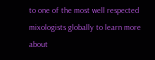to one of the most well respected mixologists globally to learn more about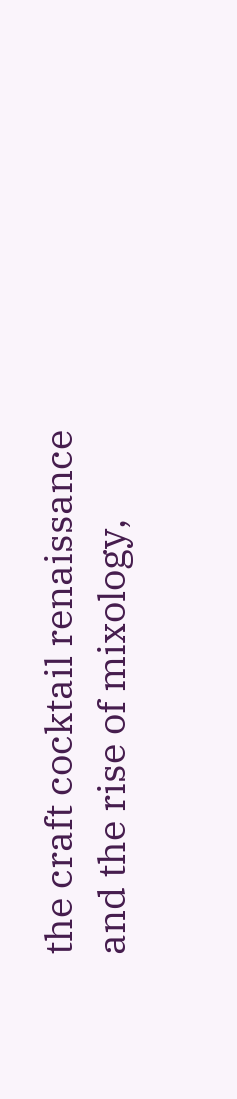the craft cocktail renaissance and the rise of mixology,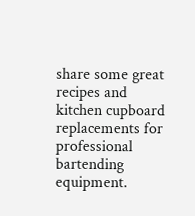share some great recipes and kitchen cupboard replacements for professional bartending equipment.